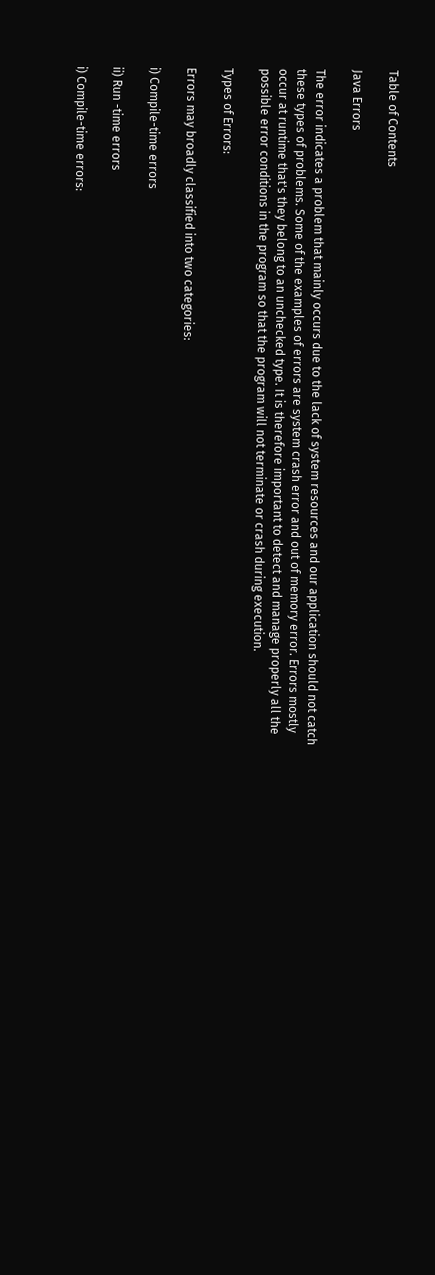Table of Contents

Java Errors

The error indicates a problem that mainly occurs due to the lack of system resources and our application should not catch these types of problems. Some of the examples of errors are system crash error and out of memory error. Errors mostly occur at runtime that's they belong to an unchecked type. It is therefore important to detect and manage properly all the possible error conditions in the program so that the program will not terminate or crash during execution.

Types of Errors:

Errors may broadly classified into two categories:

i) Compile-time errors

ii) Run -time errors

i) Compile-time errors: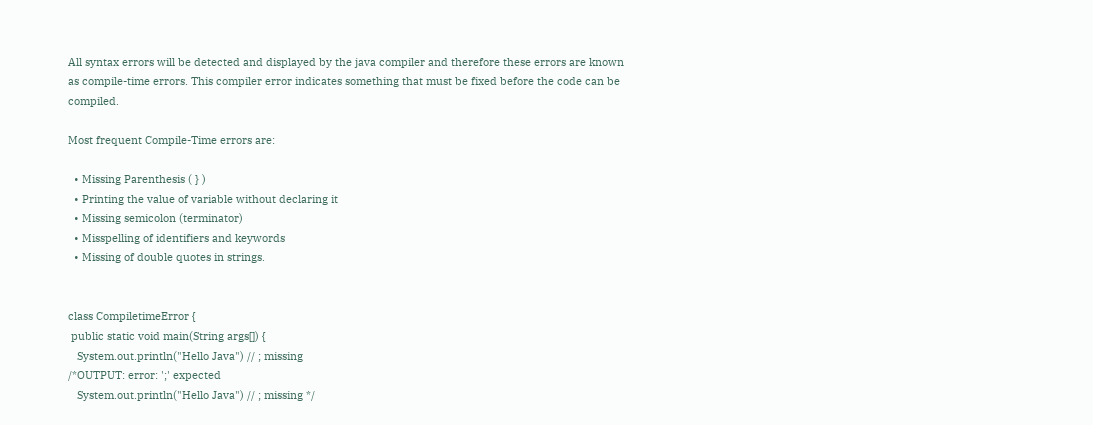All syntax errors will be detected and displayed by the java compiler and therefore these errors are known as compile-time errors. This compiler error indicates something that must be fixed before the code can be compiled.

Most frequent Compile-Time errors are:

  • Missing Parenthesis ( } )
  • Printing the value of variable without declaring it
  • Missing semicolon (terminator)
  • Misspelling of identifiers and keywords
  • Missing of double quotes in strings.


class CompiletimeError {
 public static void main(String args[]) {
   System.out.println("Hello Java") // ; missing
/*OUTPUT: error: ';' expected
   System.out.println("Hello Java") // ; missing */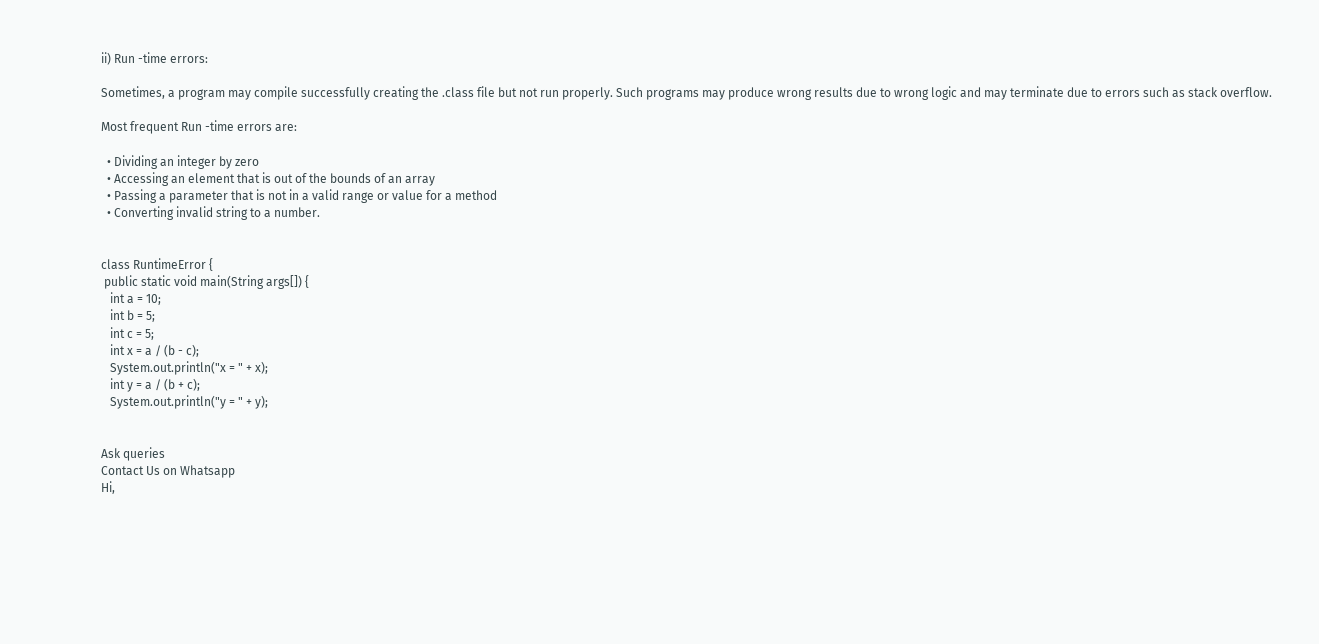ii) Run -time errors:

Sometimes, a program may compile successfully creating the .class file but not run properly. Such programs may produce wrong results due to wrong logic and may terminate due to errors such as stack overflow.

Most frequent Run -time errors are:

  • Dividing an integer by zero
  • Accessing an element that is out of the bounds of an array
  • Passing a parameter that is not in a valid range or value for a method
  • Converting invalid string to a number.


class RuntimeError {
 public static void main(String args[]) {
   int a = 10;
   int b = 5;
   int c = 5;
   int x = a / (b - c);
   System.out.println("x = " + x);
   int y = a / (b + c);
   System.out.println("y = " + y);


Ask queries
Contact Us on Whatsapp
Hi,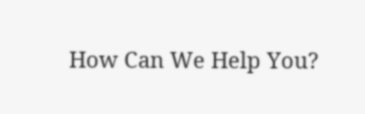How Can We Help You?